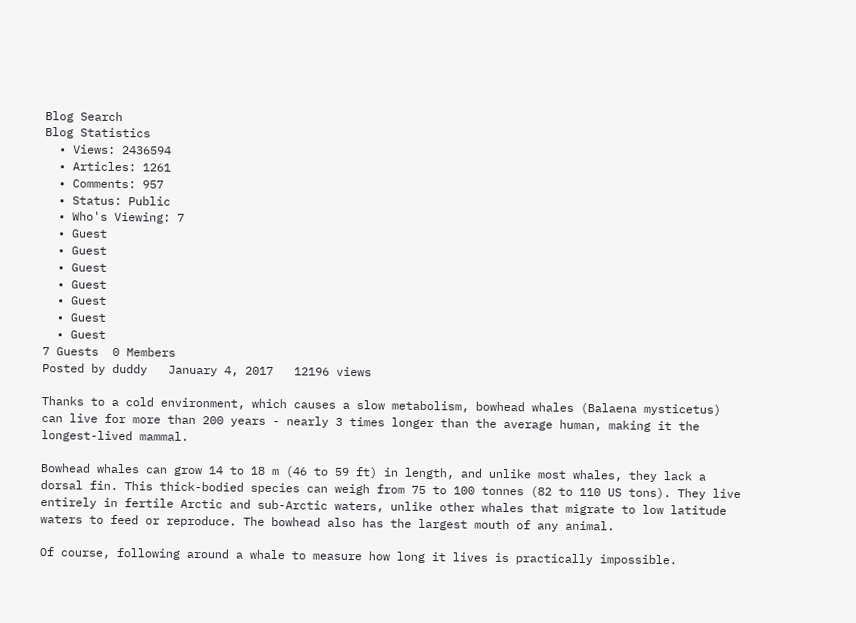Blog Search
Blog Statistics
  • Views: 2436594
  • Articles: 1261
  • Comments: 957
  • Status: Public
  • Who's Viewing: 7
  • Guest
  • Guest
  • Guest
  • Guest
  • Guest
  • Guest
  • Guest
7 Guests  0 Members
Posted by duddy   January 4, 2017   12196 views

Thanks to a cold environment, which causes a slow metabolism, bowhead whales (Balaena mysticetus) can live for more than 200 years - nearly 3 times longer than the average human, making it the longest-lived mammal.

Bowhead whales can grow 14 to 18 m (46 to 59 ft) in length, and unlike most whales, they lack a dorsal fin. This thick-bodied species can weigh from 75 to 100 tonnes (82 to 110 US tons). They live entirely in fertile Arctic and sub-Arctic waters, unlike other whales that migrate to low latitude waters to feed or reproduce. The bowhead also has the largest mouth of any animal.

Of course, following around a whale to measure how long it lives is practically impossible.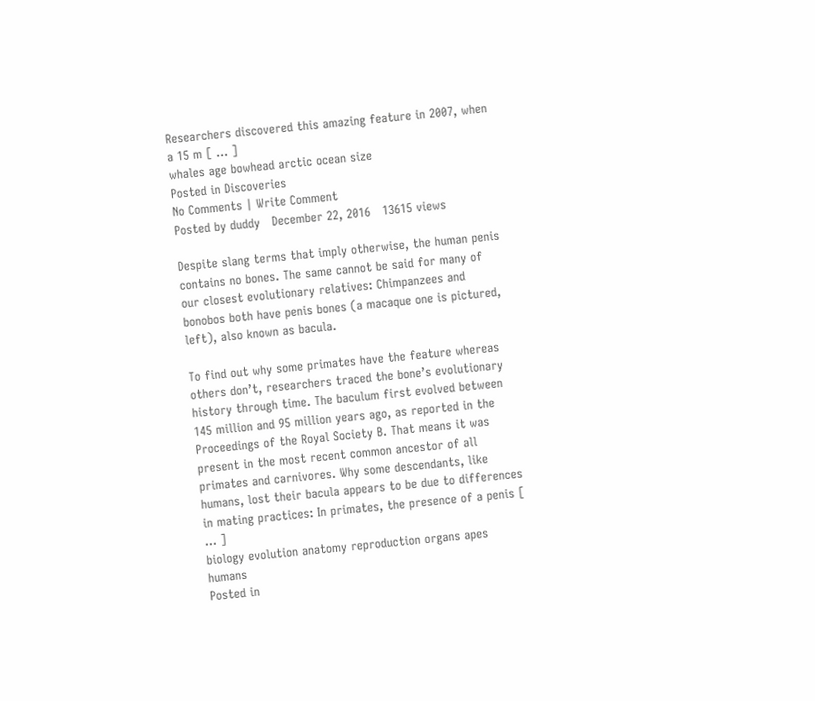Researchers discovered this amazing feature in 2007, when a 15 m [ ... ]
whales age bowhead arctic ocean size
Posted in Discoveries
No Comments | Write Comment
Posted by duddy   December 22, 2016   13615 views

Despite slang terms that imply otherwise, the human penis contains no bones. The same cannot be said for many of our closest evolutionary relatives: Chimpanzees and bonobos both have penis bones (a macaque one is pictured, left), also known as bacula.

To find out why some primates have the feature whereas others don’t, researchers traced the bone’s evolutionary history through time. The baculum first evolved between 145 million and 95 million years ago, as reported in the Proceedings of the Royal Society B. That means it was present in the most recent common ancestor of all primates and carnivores. Why some descendants, like humans, lost their bacula appears to be due to differences in mating practices: In primates, the presence of a penis [ ... ]
biology evolution anatomy reproduction organs apes humans
Posted in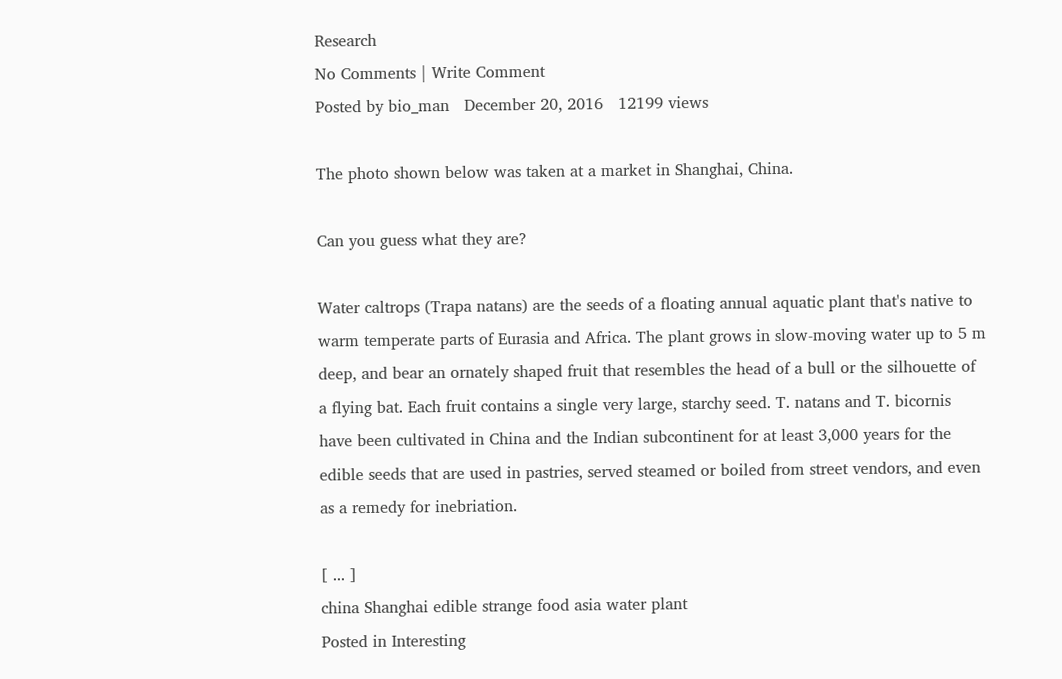Research
No Comments | Write Comment
Posted by bio_man   December 20, 2016   12199 views

The photo shown below was taken at a market in Shanghai, China.

Can you guess what they are?

Water caltrops (Trapa natans) are the seeds of a floating annual aquatic plant that's native to warm temperate parts of Eurasia and Africa. The plant grows in slow-moving water up to 5 m deep, and bear an ornately shaped fruit that resembles the head of a bull or the silhouette of a flying bat. Each fruit contains a single very large, starchy seed. T. natans and T. bicornis have been cultivated in China and the Indian subcontinent for at least 3,000 years for the edible seeds that are used in pastries, served steamed or boiled from street vendors, and even as a remedy for inebriation.

[ ... ]
china Shanghai edible strange food asia water plant
Posted in Interesting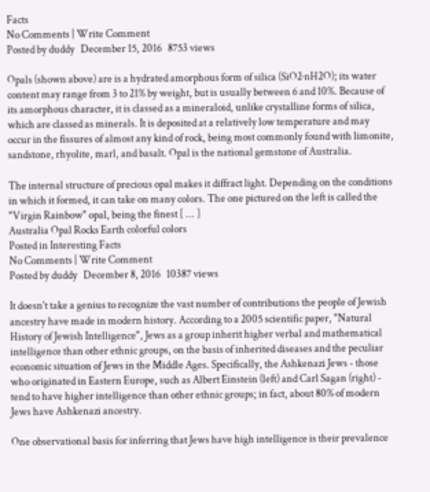Facts
No Comments | Write Comment
Posted by duddy   December 15, 2016   8753 views

Opals (shown above) are is a hydrated amorphous form of silica (SiO2·nH2O); its water content may range from 3 to 21% by weight, but is usually between 6 and 10%. Because of its amorphous character, it is classed as a mineraloid, unlike crystalline forms of silica, which are classed as minerals. It is deposited at a relatively low temperature and may occur in the fissures of almost any kind of rock, being most commonly found with limonite, sandstone, rhyolite, marl, and basalt. Opal is the national gemstone of Australia.

The internal structure of precious opal makes it diffract light. Depending on the conditions in which it formed, it can take on many colors. The one pictured on the left is called the "Virgin Rainbow" opal, being the finest [ ... ]
Australia Opal Rocks Earth colorful colors
Posted in Interesting Facts
No Comments | Write Comment
Posted by duddy   December 8, 2016   10387 views

It doesn't take a genius to recognize the vast number of contributions the people of Jewish ancestry have made in modern history. According to a 2005 scientific paper, "Natural History of Jewish Intelligence", Jews as a group inherit higher verbal and mathematical intelligence than other ethnic groups, on the basis of inherited diseases and the peculiar economic situation of Jews in the Middle Ages. Specifically, the Ashkenazi Jews - those who originated in Eastern Europe, such as Albert Einstein (left) and Carl Sagan (right) - tend to have higher intelligence than other ethnic groups; in fact, about 80% of modern Jews have Ashkenazi ancestry.

One observational basis for inferring that Jews have high intelligence is their prevalence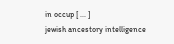in occup [ ... ]
jewish ancestory intelligence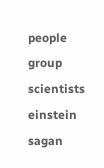people group scientists einstein sagan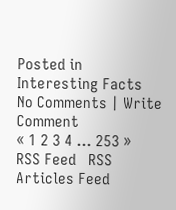Posted in Interesting Facts
No Comments | Write Comment
« 1 2 3 4 ... 253 »
RSS Feed   RSS Articles Feed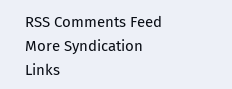RSS Comments Feed
More Syndication Links